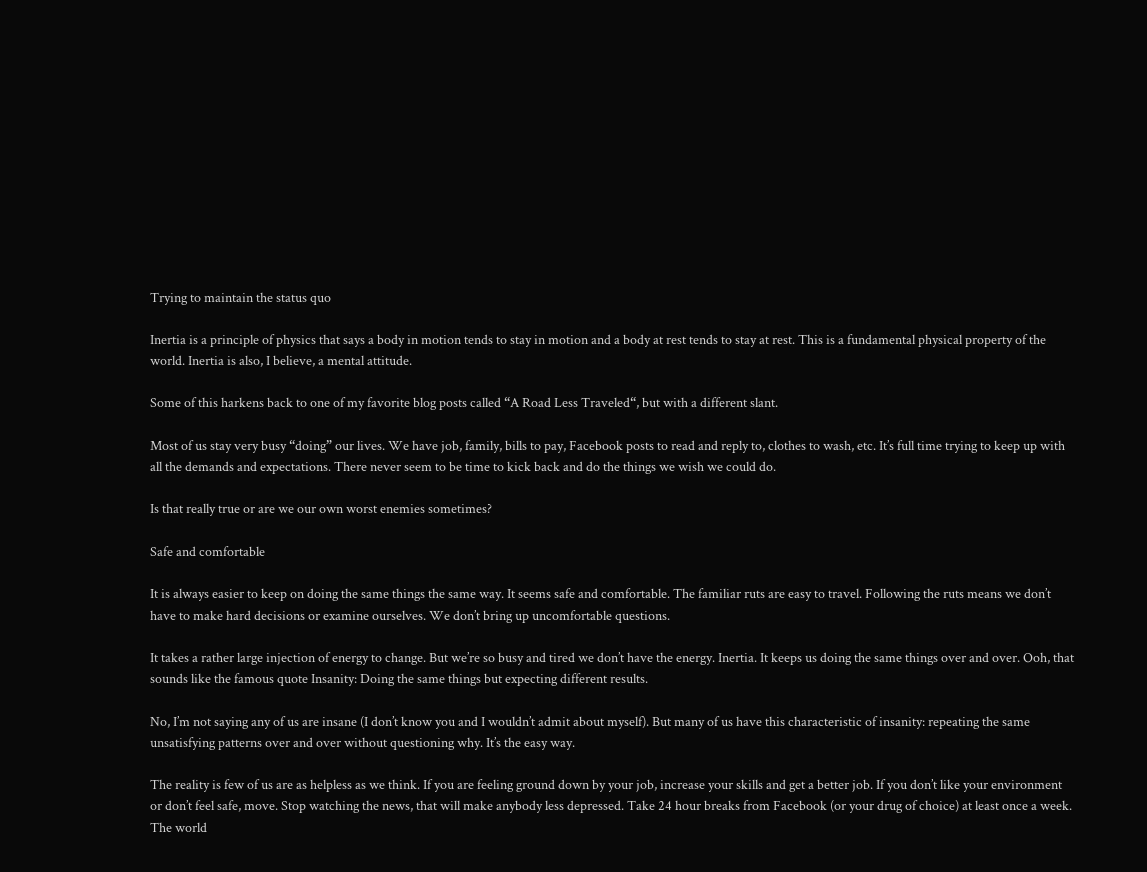Trying to maintain the status quo

Inertia is a principle of physics that says a body in motion tends to stay in motion and a body at rest tends to stay at rest. This is a fundamental physical property of the world. Inertia is also, I believe, a mental attitude.

Some of this harkens back to one of my favorite blog posts called “A Road Less Traveled“, but with a different slant.

Most of us stay very busy “doing” our lives. We have job, family, bills to pay, Facebook posts to read and reply to, clothes to wash, etc. It’s full time trying to keep up with all the demands and expectations. There never seem to be time to kick back and do the things we wish we could do.

Is that really true or are we our own worst enemies sometimes?

Safe and comfortable

It is always easier to keep on doing the same things the same way. It seems safe and comfortable. The familiar ruts are easy to travel. Following the ruts means we don’t have to make hard decisions or examine ourselves. We don’t bring up uncomfortable questions.

It takes a rather large injection of energy to change. But we’re so busy and tired we don’t have the energy. Inertia. It keeps us doing the same things over and over. Ooh, that sounds like the famous quote Insanity: Doing the same things but expecting different results.

No, I’m not saying any of us are insane (I don’t know you and I wouldn’t admit about myself). But many of us have this characteristic of insanity: repeating the same unsatisfying patterns over and over without questioning why. It’s the easy way.

The reality is few of us are as helpless as we think. If you are feeling ground down by your job, increase your skills and get a better job. If you don’t like your environment or don’t feel safe, move. Stop watching the news, that will make anybody less depressed. Take 24 hour breaks from Facebook (or your drug of choice) at least once a week. The world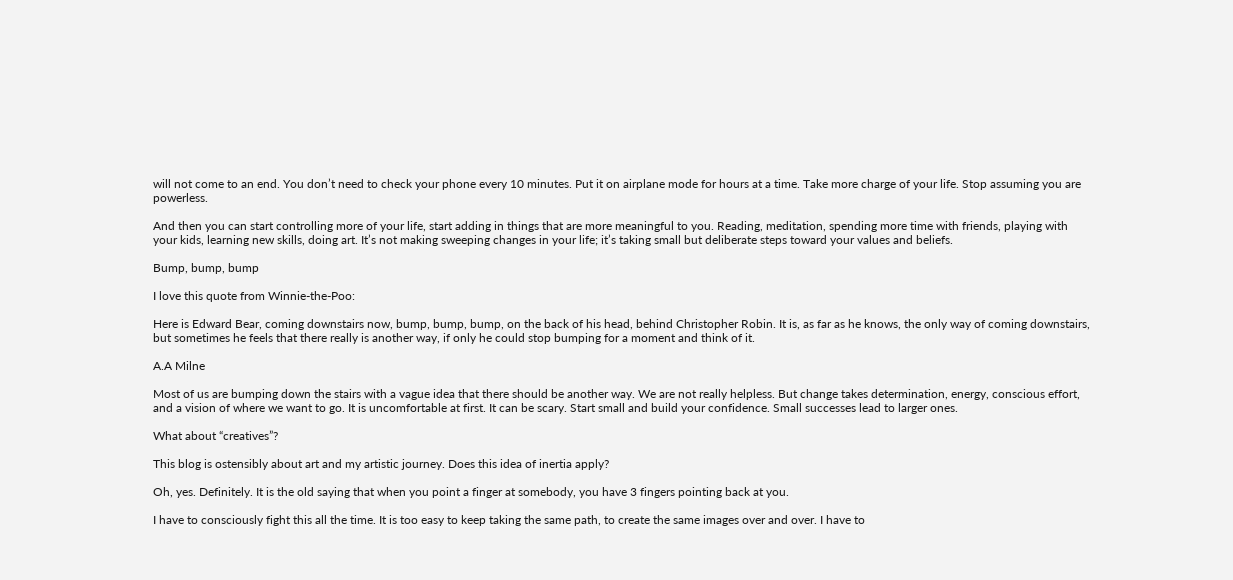will not come to an end. You don’t need to check your phone every 10 minutes. Put it on airplane mode for hours at a time. Take more charge of your life. Stop assuming you are powerless.

And then you can start controlling more of your life, start adding in things that are more meaningful to you. Reading, meditation, spending more time with friends, playing with your kids, learning new skills, doing art. It’s not making sweeping changes in your life; it’s taking small but deliberate steps toward your values and beliefs.

Bump, bump, bump

I love this quote from Winnie-the-Poo:

Here is Edward Bear, coming downstairs now, bump, bump, bump, on the back of his head, behind Christopher Robin. It is, as far as he knows, the only way of coming downstairs, but sometimes he feels that there really is another way, if only he could stop bumping for a moment and think of it.

A.A Milne

Most of us are bumping down the stairs with a vague idea that there should be another way. We are not really helpless. But change takes determination, energy, conscious effort, and a vision of where we want to go. It is uncomfortable at first. It can be scary. Start small and build your confidence. Small successes lead to larger ones.

What about “creatives”?

This blog is ostensibly about art and my artistic journey. Does this idea of inertia apply?

Oh, yes. Definitely. It is the old saying that when you point a finger at somebody, you have 3 fingers pointing back at you.

I have to consciously fight this all the time. It is too easy to keep taking the same path, to create the same images over and over. I have to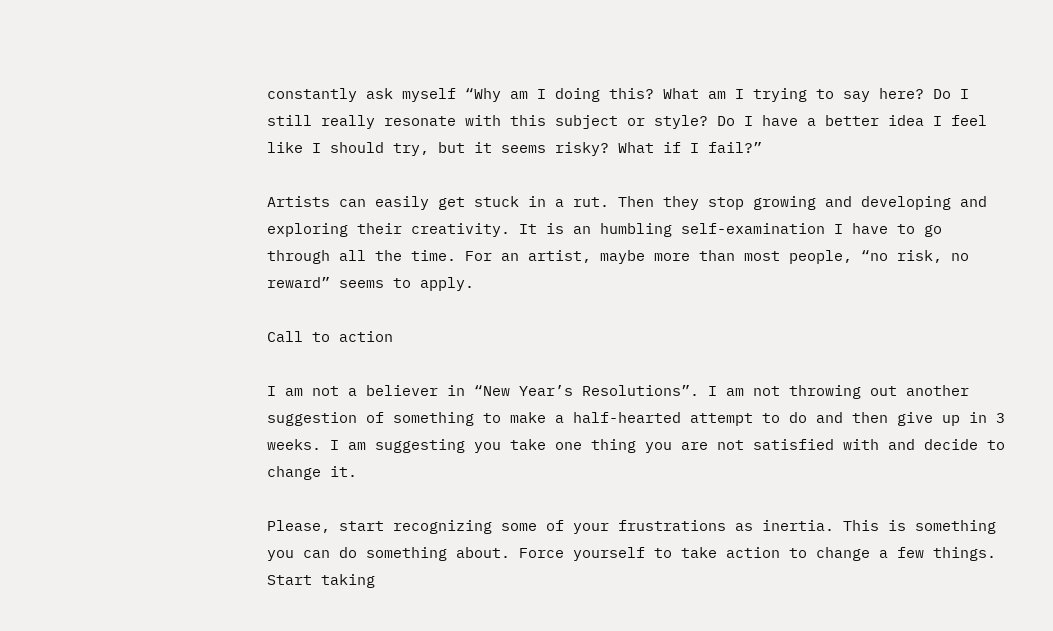constantly ask myself “Why am I doing this? What am I trying to say here? Do I still really resonate with this subject or style? Do I have a better idea I feel like I should try, but it seems risky? What if I fail?”

Artists can easily get stuck in a rut. Then they stop growing and developing and exploring their creativity. It is an humbling self-examination I have to go through all the time. For an artist, maybe more than most people, “no risk, no reward” seems to apply.

Call to action

I am not a believer in “New Year’s Resolutions”. I am not throwing out another suggestion of something to make a half-hearted attempt to do and then give up in 3 weeks. I am suggesting you take one thing you are not satisfied with and decide to change it.

Please, start recognizing some of your frustrations as inertia. This is something you can do something about. Force yourself to take action to change a few things. Start taking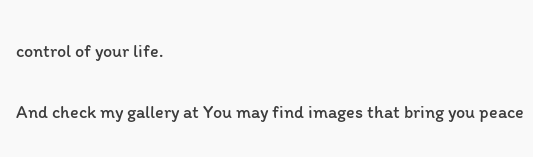control of your life.

And check my gallery at You may find images that bring you peace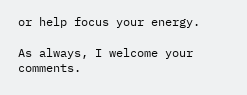or help focus your energy.

As always, I welcome your comments.